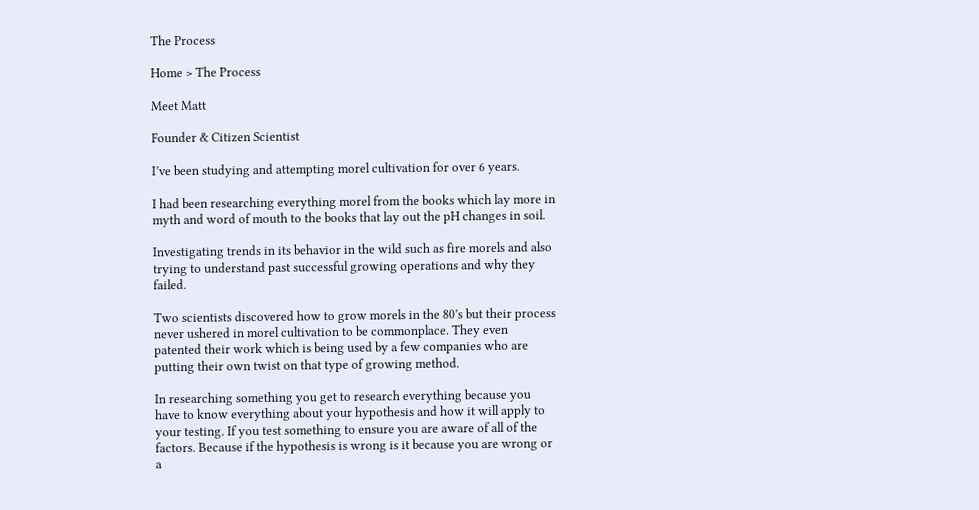The Process

Home > The Process

Meet Matt

Founder & Citizen Scientist

I’ve been studying and attempting morel cultivation for over 6 years.

I had been researching everything morel from the books which lay more in myth and word of mouth to the books that lay out the pH changes in soil.

Investigating trends in its behavior in the wild such as fire morels and also trying to understand past successful growing operations and why they failed.

Two scientists discovered how to grow morels in the 80’s but their process never ushered in morel cultivation to be commonplace. They even patented their work which is being used by a few companies who are putting their own twist on that type of growing method.

In researching something you get to research everything because you have to know everything about your hypothesis and how it will apply to your testing. If you test something to ensure you are aware of all of the factors. Because if the hypothesis is wrong is it because you are wrong or a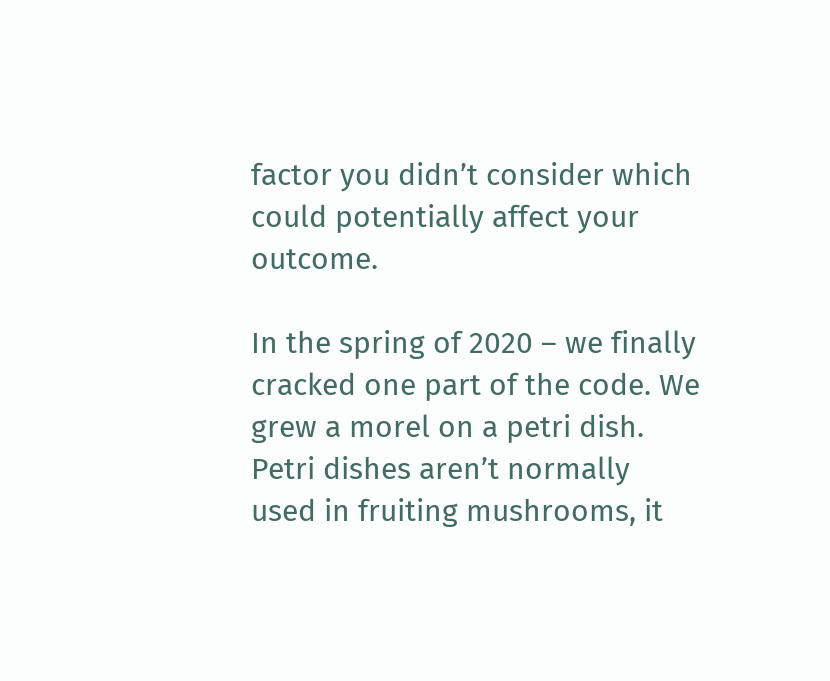factor you didn’t consider which could potentially affect your outcome.

In the spring of 2020 – we finally cracked one part of the code. We grew a morel on a petri dish. Petri dishes aren’t normally used in fruiting mushrooms, it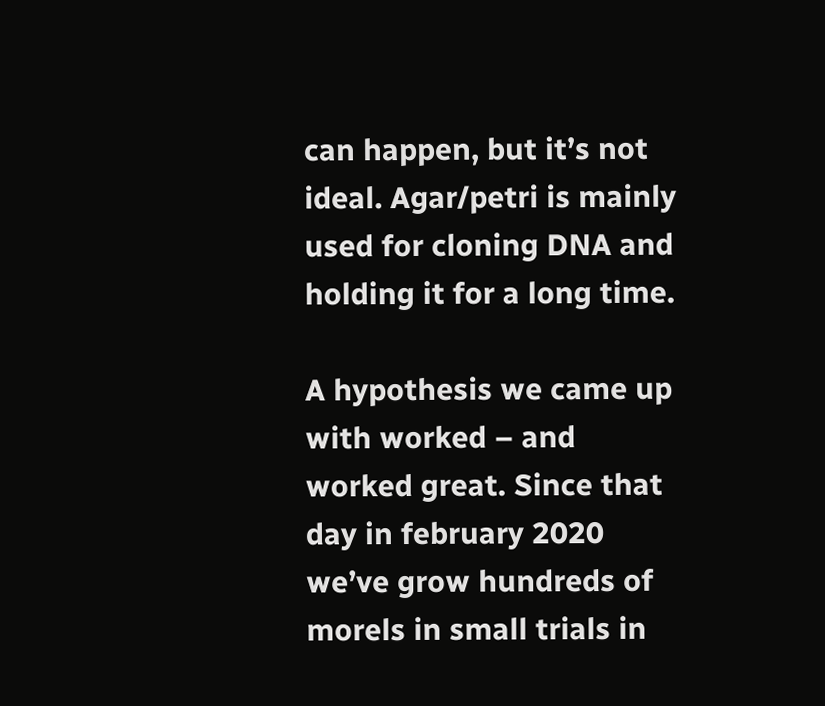can happen, but it’s not ideal. Agar/petri is mainly used for cloning DNA and holding it for a long time.

A hypothesis we came up with worked – and worked great. Since that day in february 2020 we’ve grow hundreds of morels in small trials in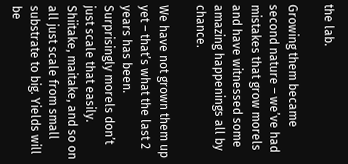the lab.

Growing them became second nature – we’ve had mistakes that grow morels and have witnessed some amazing happenings all by chance.

We have not grown them up yet – that’s what the last 2 years has been. Surprisingly morels don’t just scale that easily. Shiitake, maitake, and so on all just scale from small substrate to big. Yields will be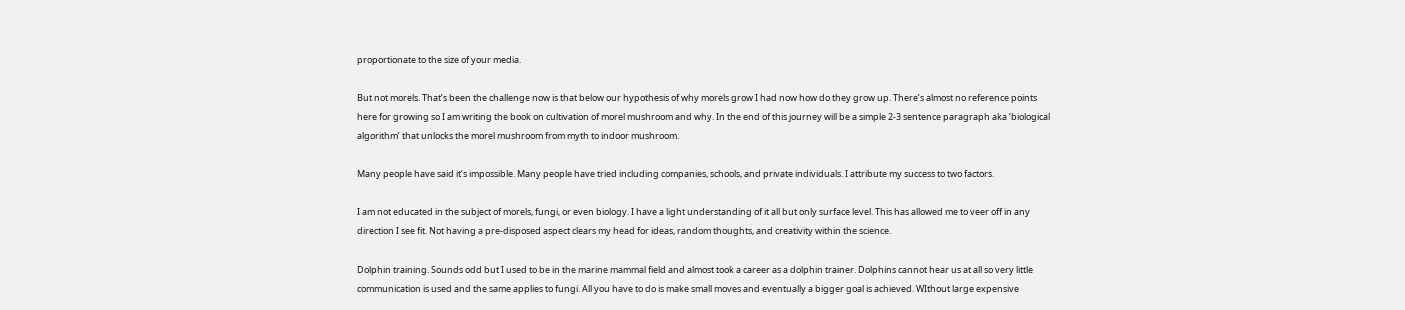proportionate to the size of your media.

But not morels. That’s been the challenge now is that below our hypothesis of why morels grow I had now how do they grow up. There’s almost no reference points here for growing so I am writing the book on cultivation of morel mushroom and why. In the end of this journey will be a simple 2-3 sentence paragraph aka ‘biological algorithm’ that unlocks the morel mushroom from myth to indoor mushroom.

Many people have said it’s impossible. Many people have tried including companies, schools, and private individuals. I attribute my success to two factors.

I am not educated in the subject of morels, fungi, or even biology. I have a light understanding of it all but only surface level. This has allowed me to veer off in any direction I see fit. Not having a pre-disposed aspect clears my head for ideas, random thoughts, and creativity within the science.

Dolphin training. Sounds odd but I used to be in the marine mammal field and almost took a career as a dolphin trainer. Dolphins cannot hear us at all so very little communication is used and the same applies to fungi. All you have to do is make small moves and eventually a bigger goal is achieved. WIthout large expensive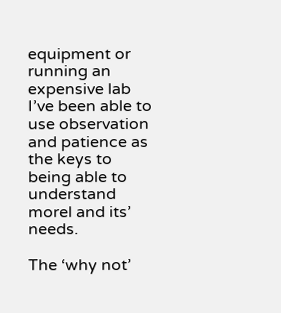equipment or running an expensive lab I’ve been able to use observation and patience as the keys to being able to understand morel and its’ needs.

The ‘why not’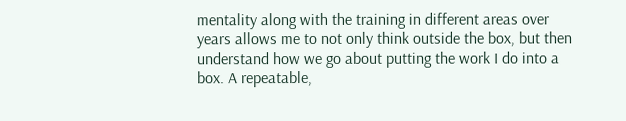mentality along with the training in different areas over years allows me to not only think outside the box, but then understand how we go about putting the work I do into a box. A repeatable,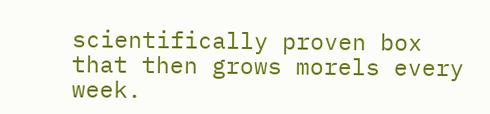scientifically proven box that then grows morels every week.